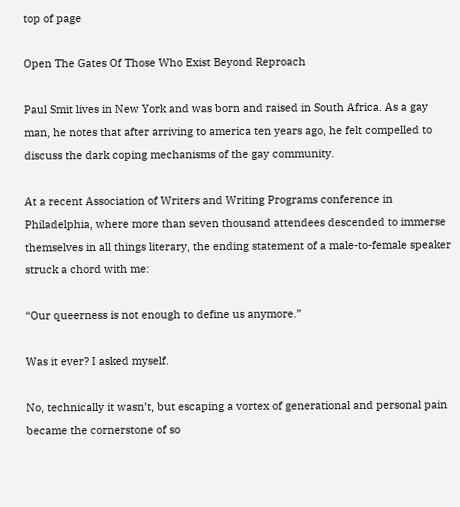top of page

Open The Gates Of Those Who Exist Beyond Reproach

Paul Smit lives in New York and was born and raised in South Africa. As a gay man, he notes that after arriving to america ten years ago, he felt compelled to discuss the dark coping mechanisms of the gay community.

At a recent Association of Writers and Writing Programs conference in Philadelphia, where more than seven thousand attendees descended to immerse themselves in all things literary, the ending statement of a male-to-female speaker struck a chord with me:

“Our queerness is not enough to define us anymore.”

Was it ever? I asked myself.

No, technically it wasn’t, but escaping a vortex of generational and personal pain became the cornerstone of so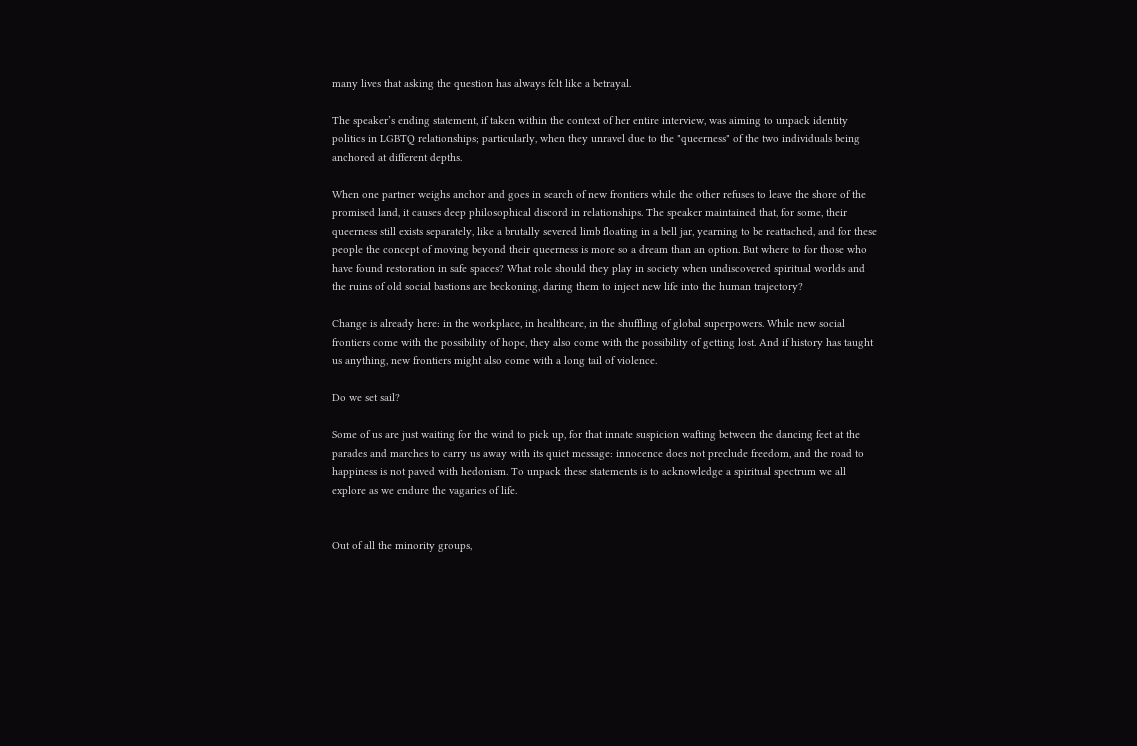many lives that asking the question has always felt like a betrayal.

The speaker’s ending statement, if taken within the context of her entire interview, was aiming to unpack identity politics in LGBTQ relationships; particularly, when they unravel due to the "queerness" of the two individuals being anchored at different depths.

When one partner weighs anchor and goes in search of new frontiers while the other refuses to leave the shore of the promised land, it causes deep philosophical discord in relationships. The speaker maintained that, for some, their queerness still exists separately, like a brutally severed limb floating in a bell jar, yearning to be reattached, and for these people the concept of moving beyond their queerness is more so a dream than an option. But where to for those who have found restoration in safe spaces? What role should they play in society when undiscovered spiritual worlds and the ruins of old social bastions are beckoning, daring them to inject new life into the human trajectory?

Change is already here: in the workplace, in healthcare, in the shuffling of global superpowers. While new social frontiers come with the possibility of hope, they also come with the possibility of getting lost. And if history has taught us anything, new frontiers might also come with a long tail of violence.

Do we set sail?

Some of us are just waiting for the wind to pick up, for that innate suspicion wafting between the dancing feet at the parades and marches to carry us away with its quiet message: innocence does not preclude freedom, and the road to happiness is not paved with hedonism. To unpack these statements is to acknowledge a spiritual spectrum we all explore as we endure the vagaries of life.


Out of all the minority groups,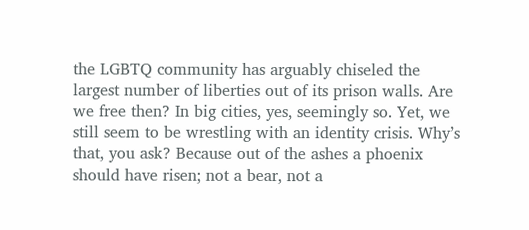the LGBTQ community has arguably chiseled the largest number of liberties out of its prison walls. Are we free then? In big cities, yes, seemingly so. Yet, we still seem to be wrestling with an identity crisis. Why’s that, you ask? Because out of the ashes a phoenix should have risen; not a bear, not a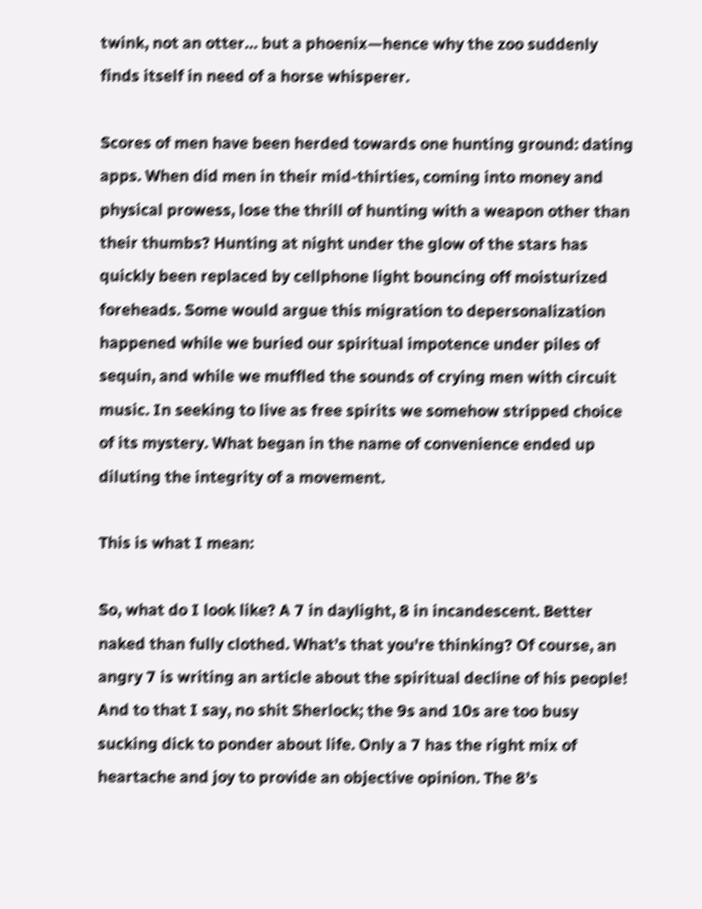twink, not an otter… but a phoenix—hence why the zoo suddenly finds itself in need of a horse whisperer.

Scores of men have been herded towards one hunting ground: dating apps. When did men in their mid-thirties, coming into money and physical prowess, lose the thrill of hunting with a weapon other than their thumbs? Hunting at night under the glow of the stars has quickly been replaced by cellphone light bouncing off moisturized foreheads. Some would argue this migration to depersonalization happened while we buried our spiritual impotence under piles of sequin, and while we muffled the sounds of crying men with circuit music. In seeking to live as free spirits we somehow stripped choice of its mystery. What began in the name of convenience ended up diluting the integrity of a movement.

This is what I mean:

So, what do I look like? A 7 in daylight, 8 in incandescent. Better naked than fully clothed. What’s that you're thinking? Of course, an angry 7 is writing an article about the spiritual decline of his people! And to that I say, no shit Sherlock; the 9s and 10s are too busy sucking dick to ponder about life. Only a 7 has the right mix of heartache and joy to provide an objective opinion. The 8’s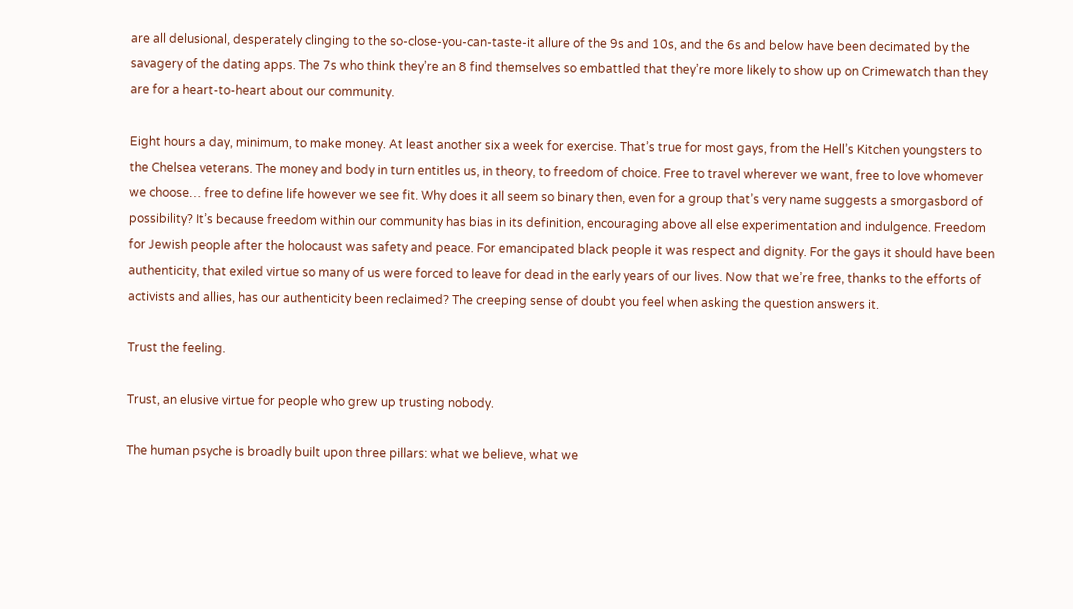are all delusional, desperately clinging to the so-close-you-can-taste-it allure of the 9s and 10s, and the 6s and below have been decimated by the savagery of the dating apps. The 7s who think they’re an 8 find themselves so embattled that they’re more likely to show up on Crimewatch than they are for a heart-to-heart about our community.

Eight hours a day, minimum, to make money. At least another six a week for exercise. That’s true for most gays, from the Hell’s Kitchen youngsters to the Chelsea veterans. The money and body in turn entitles us, in theory, to freedom of choice. Free to travel wherever we want, free to love whomever we choose… free to define life however we see fit. Why does it all seem so binary then, even for a group that’s very name suggests a smorgasbord of possibility? It’s because freedom within our community has bias in its definition, encouraging above all else experimentation and indulgence. Freedom for Jewish people after the holocaust was safety and peace. For emancipated black people it was respect and dignity. For the gays it should have been authenticity, that exiled virtue so many of us were forced to leave for dead in the early years of our lives. Now that we’re free, thanks to the efforts of activists and allies, has our authenticity been reclaimed? The creeping sense of doubt you feel when asking the question answers it.

Trust the feeling.

Trust, an elusive virtue for people who grew up trusting nobody.

The human psyche is broadly built upon three pillars: what we believe, what we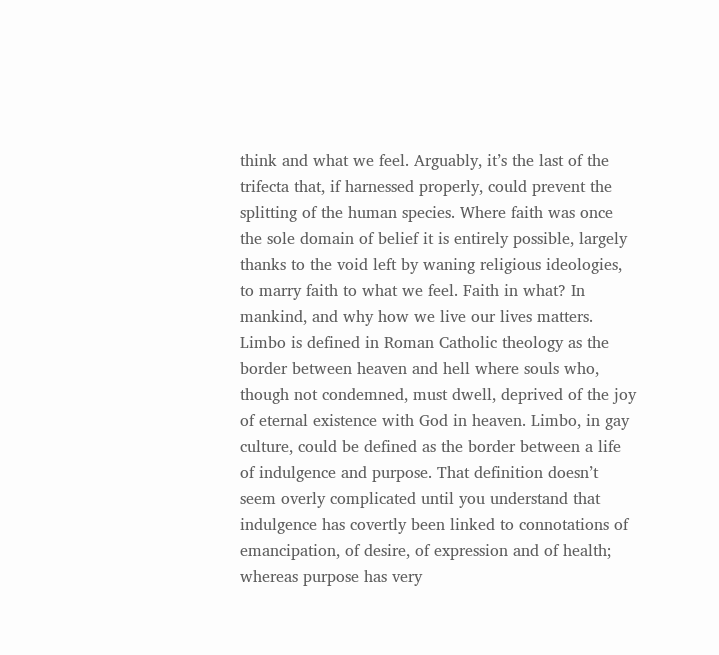think and what we feel. Arguably, it’s the last of the trifecta that, if harnessed properly, could prevent the splitting of the human species. Where faith was once the sole domain of belief it is entirely possible, largely thanks to the void left by waning religious ideologies, to marry faith to what we feel. Faith in what? In mankind, and why how we live our lives matters. Limbo is defined in Roman Catholic theology as the border between heaven and hell where souls who, though not condemned, must dwell, deprived of the joy of eternal existence with God in heaven. Limbo, in gay culture, could be defined as the border between a life of indulgence and purpose. That definition doesn’t seem overly complicated until you understand that indulgence has covertly been linked to connotations of emancipation, of desire, of expression and of health; whereas purpose has very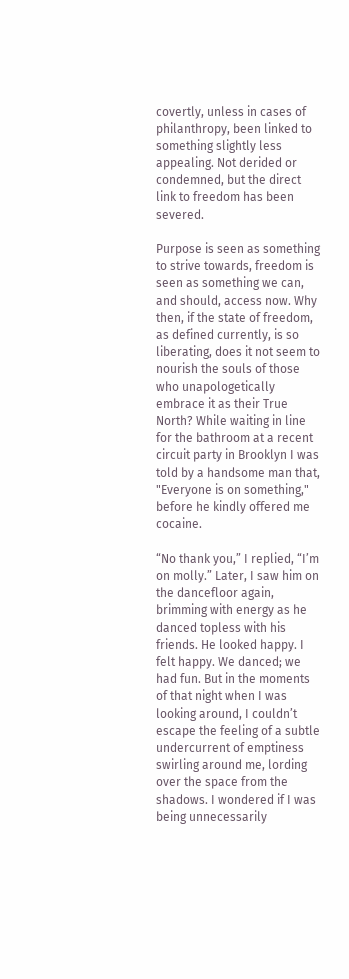covertly, unless in cases of philanthropy, been linked to something slightly less appealing. Not derided or condemned, but the direct link to freedom has been severed.

Purpose is seen as something to strive towards, freedom is seen as something we can, and should, access now. Why then, if the state of freedom, as defined currently, is so liberating, does it not seem to nourish the souls of those who unapologetically embrace it as their True North? While waiting in line for the bathroom at a recent circuit party in Brooklyn I was told by a handsome man that, "Everyone is on something," before he kindly offered me cocaine.

“No thank you,” I replied, “I’m on molly.” Later, I saw him on the dancefloor again, brimming with energy as he danced topless with his friends. He looked happy. I felt happy. We danced; we had fun. But in the moments of that night when I was looking around, I couldn’t escape the feeling of a subtle undercurrent of emptiness swirling around me, lording over the space from the shadows. I wondered if I was being unnecessarily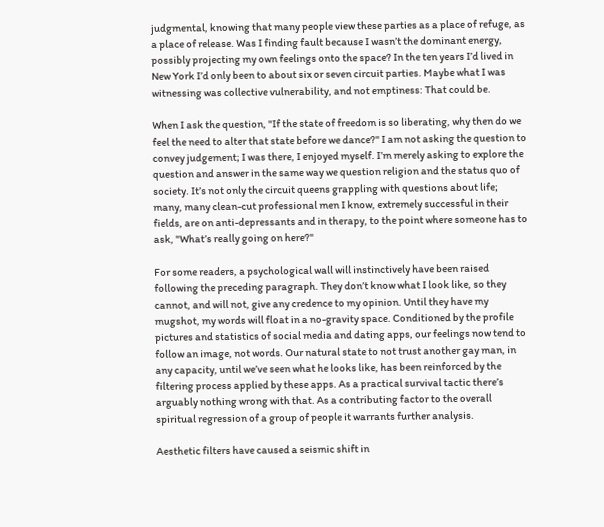judgmental, knowing that many people view these parties as a place of refuge, as a place of release. Was I finding fault because I wasn’t the dominant energy, possibly projecting my own feelings onto the space? In the ten years I’d lived in New York I’d only been to about six or seven circuit parties. Maybe what I was witnessing was collective vulnerability, and not emptiness: That could be.

When I ask the question, "If the state of freedom is so liberating, why then do we feel the need to alter that state before we dance?" I am not asking the question to convey judgement; I was there, I enjoyed myself. I’m merely asking to explore the question and answer in the same way we question religion and the status quo of society. It’s not only the circuit queens grappling with questions about life; many, many clean-cut professional men I know, extremely successful in their fields, are on anti-depressants and in therapy, to the point where someone has to ask, "What’s really going on here?"

For some readers, a psychological wall will instinctively have been raised following the preceding paragraph. They don’t know what I look like, so they cannot, and will not, give any credence to my opinion. Until they have my mugshot, my words will float in a no-gravity space. Conditioned by the profile pictures and statistics of social media and dating apps, our feelings now tend to follow an image, not words. Our natural state to not trust another gay man, in any capacity, until we’ve seen what he looks like, has been reinforced by the filtering process applied by these apps. As a practical survival tactic there’s arguably nothing wrong with that. As a contributing factor to the overall spiritual regression of a group of people it warrants further analysis.

Aesthetic filters have caused a seismic shift in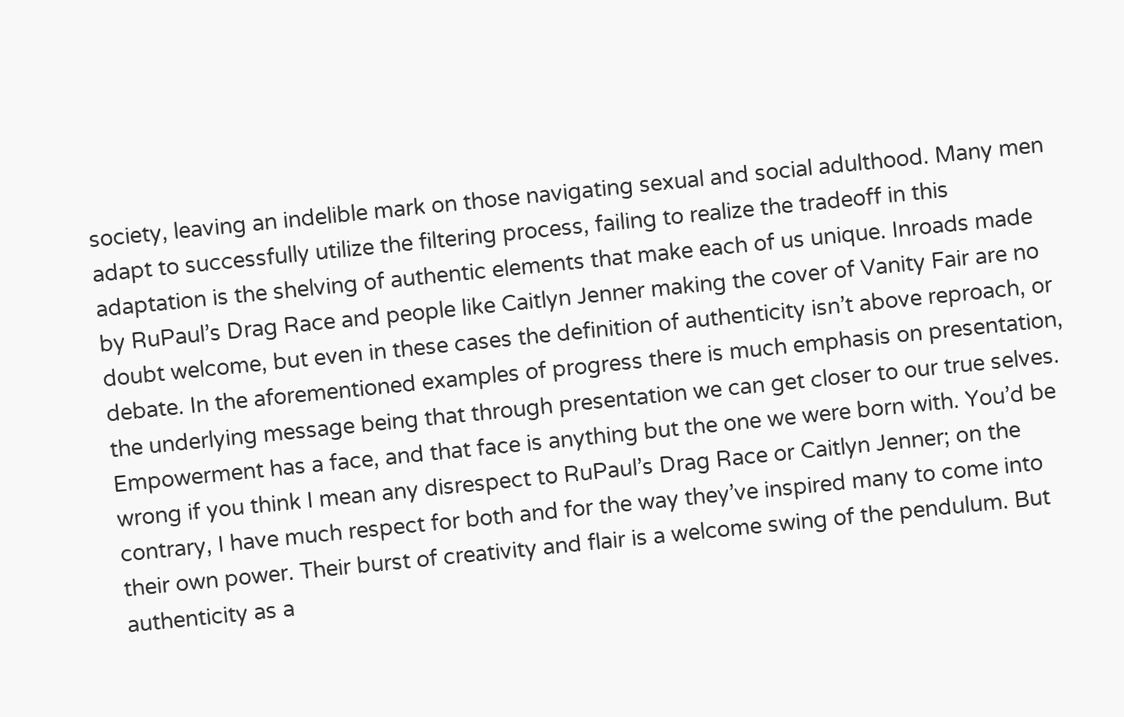society, leaving an indelible mark on those navigating sexual and social adulthood. Many men adapt to successfully utilize the filtering process, failing to realize the tradeoff in this adaptation is the shelving of authentic elements that make each of us unique. Inroads made by RuPaul’s Drag Race and people like Caitlyn Jenner making the cover of Vanity Fair are no doubt welcome, but even in these cases the definition of authenticity isn’t above reproach, or debate. In the aforementioned examples of progress there is much emphasis on presentation, the underlying message being that through presentation we can get closer to our true selves. Empowerment has a face, and that face is anything but the one we were born with. You’d be wrong if you think I mean any disrespect to RuPaul’s Drag Race or Caitlyn Jenner; on the contrary, I have much respect for both and for the way they’ve inspired many to come into their own power. Their burst of creativity and flair is a welcome swing of the pendulum. But authenticity as a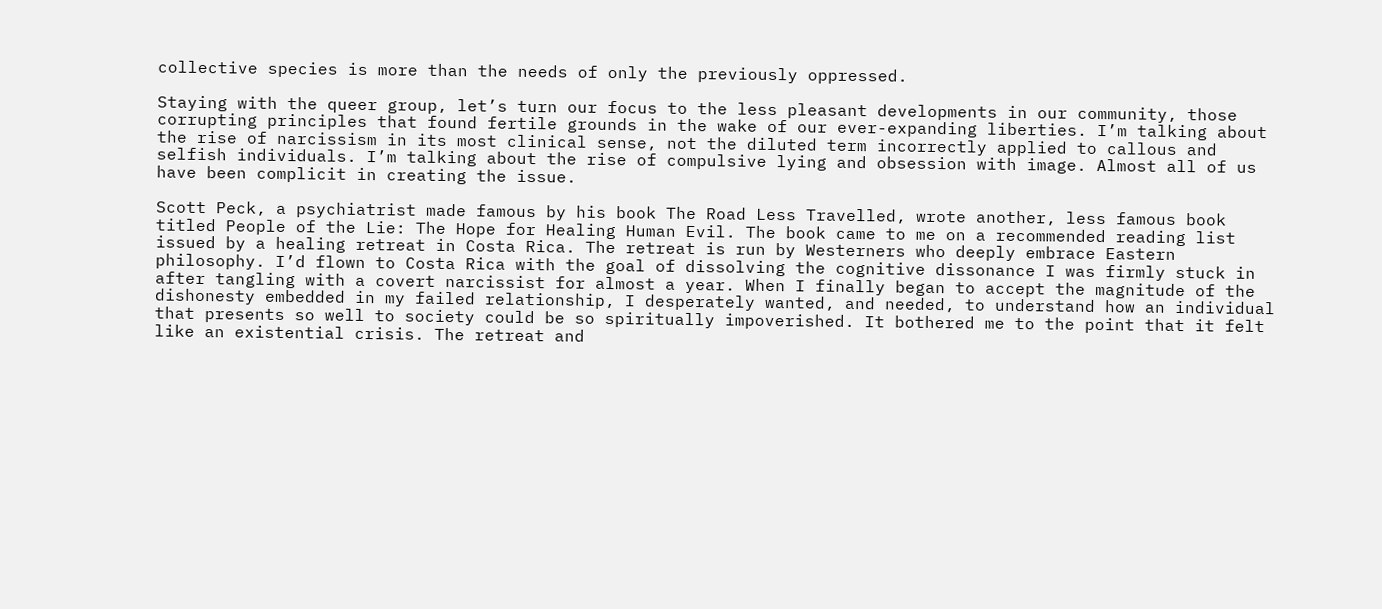collective species is more than the needs of only the previously oppressed.

Staying with the queer group, let’s turn our focus to the less pleasant developments in our community, those corrupting principles that found fertile grounds in the wake of our ever-expanding liberties. I’m talking about the rise of narcissism in its most clinical sense, not the diluted term incorrectly applied to callous and selfish individuals. I’m talking about the rise of compulsive lying and obsession with image. Almost all of us have been complicit in creating the issue.

Scott Peck, a psychiatrist made famous by his book The Road Less Travelled, wrote another, less famous book titled People of the Lie: The Hope for Healing Human Evil. The book came to me on a recommended reading list issued by a healing retreat in Costa Rica. The retreat is run by Westerners who deeply embrace Eastern philosophy. I’d flown to Costa Rica with the goal of dissolving the cognitive dissonance I was firmly stuck in after tangling with a covert narcissist for almost a year. When I finally began to accept the magnitude of the dishonesty embedded in my failed relationship, I desperately wanted, and needed, to understand how an individual that presents so well to society could be so spiritually impoverished. It bothered me to the point that it felt like an existential crisis. The retreat and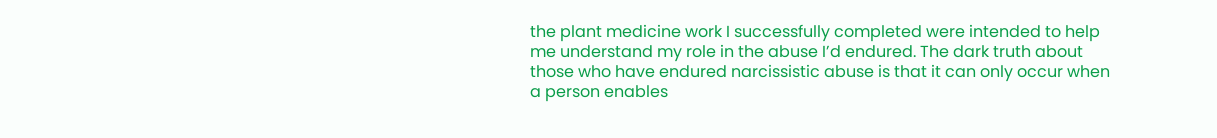the plant medicine work I successfully completed were intended to help me understand my role in the abuse I’d endured. The dark truth about those who have endured narcissistic abuse is that it can only occur when a person enables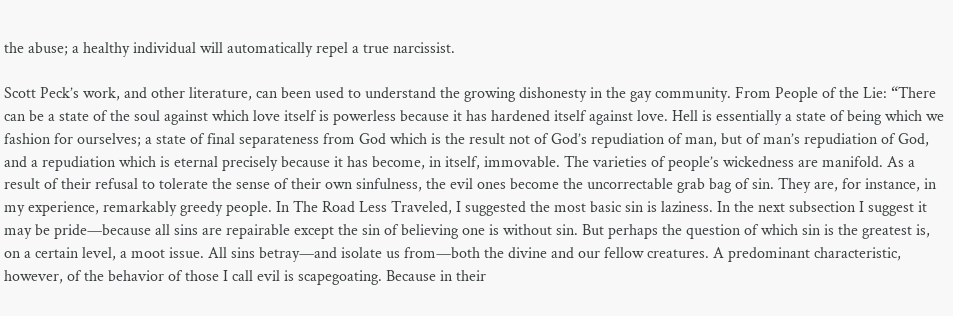the abuse; a healthy individual will automatically repel a true narcissist.

Scott Peck’s work, and other literature, can been used to understand the growing dishonesty in the gay community. From People of the Lie: “There can be a state of the soul against which love itself is powerless because it has hardened itself against love. Hell is essentially a state of being which we fashion for ourselves; a state of final separateness from God which is the result not of God’s repudiation of man, but of man’s repudiation of God, and a repudiation which is eternal precisely because it has become, in itself, immovable. The varieties of people’s wickedness are manifold. As a result of their refusal to tolerate the sense of their own sinfulness, the evil ones become the uncorrectable grab bag of sin. They are, for instance, in my experience, remarkably greedy people. In The Road Less Traveled, I suggested the most basic sin is laziness. In the next subsection I suggest it may be pride—because all sins are repairable except the sin of believing one is without sin. But perhaps the question of which sin is the greatest is, on a certain level, a moot issue. All sins betray—and isolate us from—both the divine and our fellow creatures. A predominant characteristic, however, of the behavior of those I call evil is scapegoating. Because in their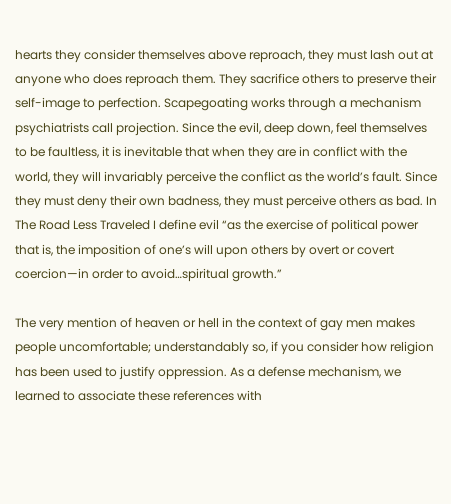hearts they consider themselves above reproach, they must lash out at anyone who does reproach them. They sacrifice others to preserve their self-image to perfection. Scapegoating works through a mechanism psychiatrists call projection. Since the evil, deep down, feel themselves to be faultless, it is inevitable that when they are in conflict with the world, they will invariably perceive the conflict as the world’s fault. Since they must deny their own badness, they must perceive others as bad. In The Road Less Traveled I define evil “as the exercise of political power that is, the imposition of one’s will upon others by overt or covert coercion—in order to avoid…spiritual growth.”

The very mention of heaven or hell in the context of gay men makes people uncomfortable; understandably so, if you consider how religion has been used to justify oppression. As a defense mechanism, we learned to associate these references with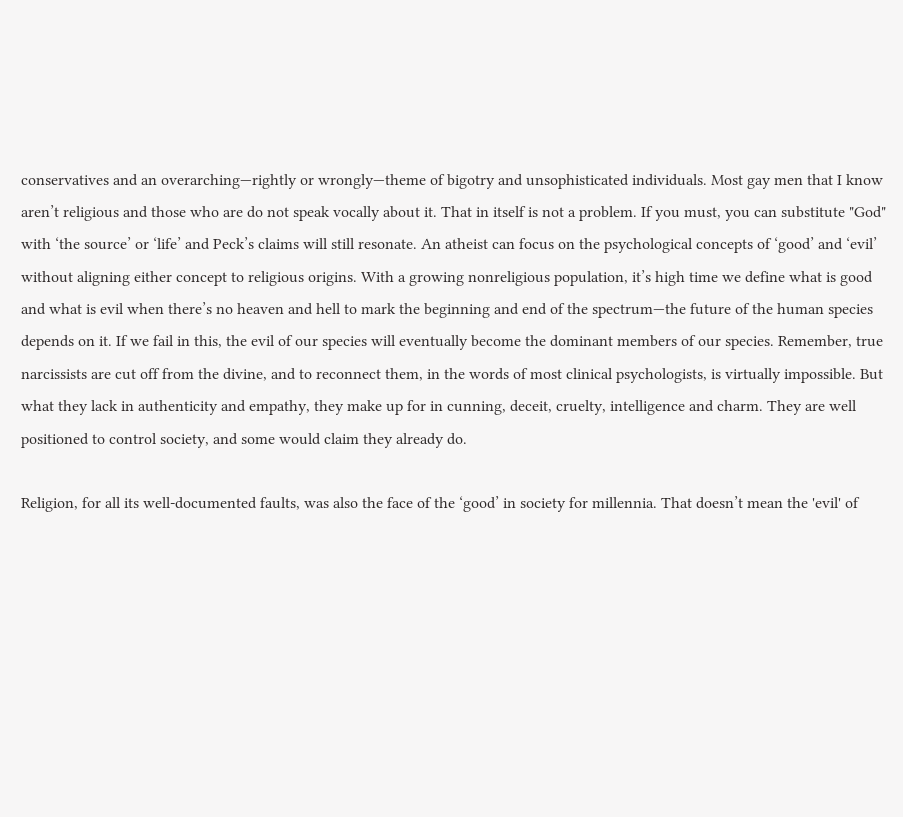conservatives and an overarching—rightly or wrongly—theme of bigotry and unsophisticated individuals. Most gay men that I know aren’t religious and those who are do not speak vocally about it. That in itself is not a problem. If you must, you can substitute "God" with ‘the source’ or ‘life’ and Peck’s claims will still resonate. An atheist can focus on the psychological concepts of ‘good’ and ‘evil’ without aligning either concept to religious origins. With a growing nonreligious population, it’s high time we define what is good and what is evil when there’s no heaven and hell to mark the beginning and end of the spectrum—the future of the human species depends on it. If we fail in this, the evil of our species will eventually become the dominant members of our species. Remember, true narcissists are cut off from the divine, and to reconnect them, in the words of most clinical psychologists, is virtually impossible. But what they lack in authenticity and empathy, they make up for in cunning, deceit, cruelty, intelligence and charm. They are well positioned to control society, and some would claim they already do.

Religion, for all its well-documented faults, was also the face of the ‘good’ in society for millennia. That doesn’t mean the 'evil' of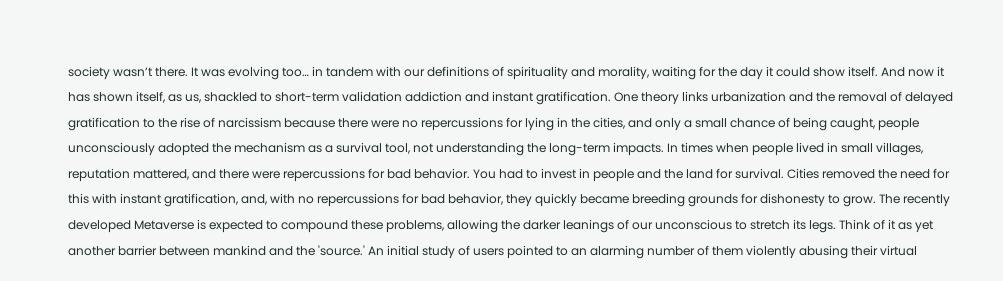society wasn’t there. It was evolving too… in tandem with our definitions of spirituality and morality, waiting for the day it could show itself. And now it has shown itself, as us, shackled to short-term validation addiction and instant gratification. One theory links urbanization and the removal of delayed gratification to the rise of narcissism because there were no repercussions for lying in the cities, and only a small chance of being caught, people unconsciously adopted the mechanism as a survival tool, not understanding the long-term impacts. In times when people lived in small villages, reputation mattered, and there were repercussions for bad behavior. You had to invest in people and the land for survival. Cities removed the need for this with instant gratification, and, with no repercussions for bad behavior, they quickly became breeding grounds for dishonesty to grow. The recently developed Metaverse is expected to compound these problems, allowing the darker leanings of our unconscious to stretch its legs. Think of it as yet another barrier between mankind and the 'source.' An initial study of users pointed to an alarming number of them violently abusing their virtual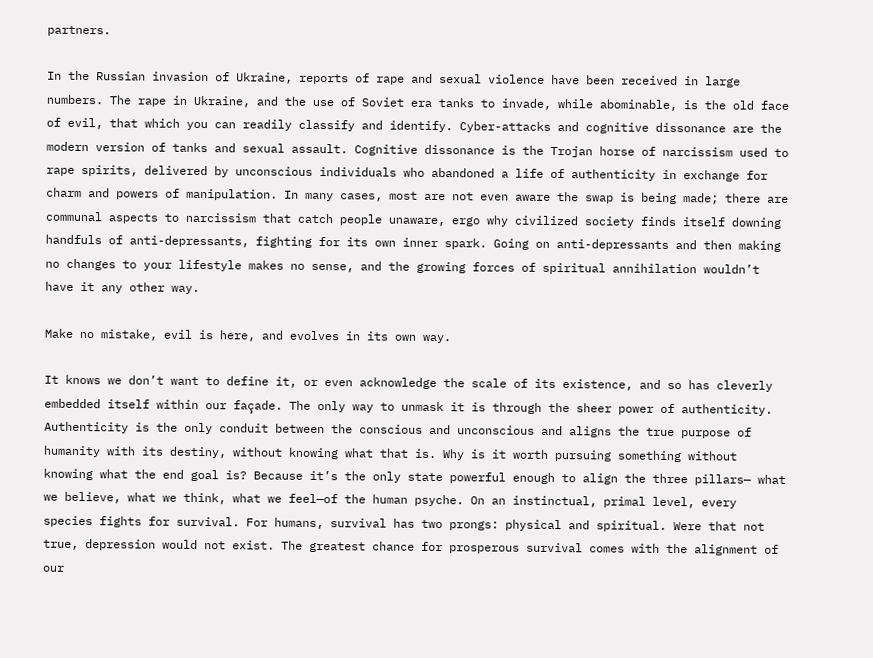partners.

In the Russian invasion of Ukraine, reports of rape and sexual violence have been received in large numbers. The rape in Ukraine, and the use of Soviet era tanks to invade, while abominable, is the old face of evil, that which you can readily classify and identify. Cyber-attacks and cognitive dissonance are the modern version of tanks and sexual assault. Cognitive dissonance is the Trojan horse of narcissism used to rape spirits, delivered by unconscious individuals who abandoned a life of authenticity in exchange for charm and powers of manipulation. In many cases, most are not even aware the swap is being made; there are communal aspects to narcissism that catch people unaware, ergo why civilized society finds itself downing handfuls of anti-depressants, fighting for its own inner spark. Going on anti-depressants and then making no changes to your lifestyle makes no sense, and the growing forces of spiritual annihilation wouldn’t have it any other way.

Make no mistake, evil is here, and evolves in its own way.

It knows we don’t want to define it, or even acknowledge the scale of its existence, and so has cleverly embedded itself within our façade. The only way to unmask it is through the sheer power of authenticity. Authenticity is the only conduit between the conscious and unconscious and aligns the true purpose of humanity with its destiny, without knowing what that is. Why is it worth pursuing something without knowing what the end goal is? Because it’s the only state powerful enough to align the three pillars— what we believe, what we think, what we feel—of the human psyche. On an instinctual, primal level, every species fights for survival. For humans, survival has two prongs: physical and spiritual. Were that not true, depression would not exist. The greatest chance for prosperous survival comes with the alignment of our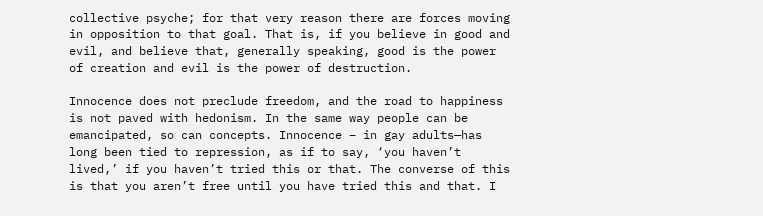collective psyche; for that very reason there are forces moving in opposition to that goal. That is, if you believe in good and evil, and believe that, generally speaking, good is the power of creation and evil is the power of destruction.

Innocence does not preclude freedom, and the road to happiness is not paved with hedonism. In the same way people can be emancipated, so can concepts. Innocence – in gay adults—has long been tied to repression, as if to say, ‘you haven’t lived,’ if you haven’t tried this or that. The converse of this is that you aren’t free until you have tried this and that. I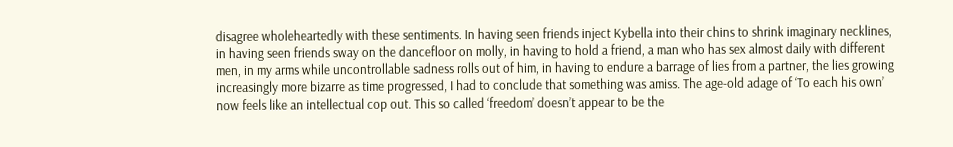disagree wholeheartedly with these sentiments. In having seen friends inject Kybella into their chins to shrink imaginary necklines, in having seen friends sway on the dancefloor on molly, in having to hold a friend, a man who has sex almost daily with different men, in my arms while uncontrollable sadness rolls out of him, in having to endure a barrage of lies from a partner, the lies growing increasingly more bizarre as time progressed, I had to conclude that something was amiss. The age-old adage of ‘To each his own’ now feels like an intellectual cop out. This so called ‘freedom’ doesn’t appear to be the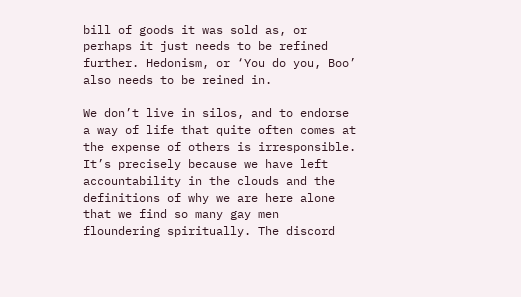bill of goods it was sold as, or perhaps it just needs to be refined further. Hedonism, or ‘You do you, Boo’ also needs to be reined in.

We don’t live in silos, and to endorse a way of life that quite often comes at the expense of others is irresponsible. It’s precisely because we have left accountability in the clouds and the definitions of why we are here alone that we find so many gay men floundering spiritually. The discord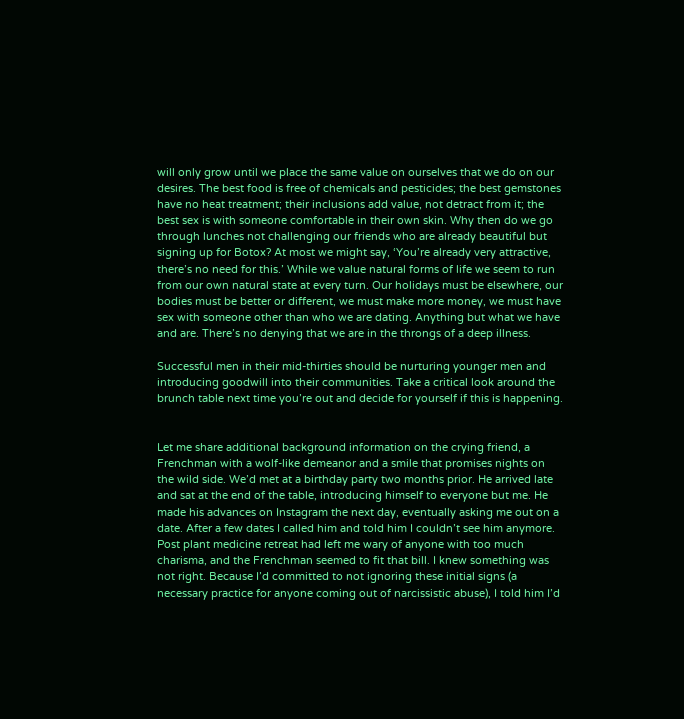will only grow until we place the same value on ourselves that we do on our desires. The best food is free of chemicals and pesticides; the best gemstones have no heat treatment; their inclusions add value, not detract from it; the best sex is with someone comfortable in their own skin. Why then do we go through lunches not challenging our friends who are already beautiful but signing up for Botox? At most we might say, ‘You’re already very attractive, there’s no need for this.’ While we value natural forms of life we seem to run from our own natural state at every turn. Our holidays must be elsewhere, our bodies must be better or different, we must make more money, we must have sex with someone other than who we are dating. Anything but what we have and are. There’s no denying that we are in the throngs of a deep illness.

Successful men in their mid-thirties should be nurturing younger men and introducing goodwill into their communities. Take a critical look around the brunch table next time you’re out and decide for yourself if this is happening.


Let me share additional background information on the crying friend, a Frenchman with a wolf-like demeanor and a smile that promises nights on the wild side. We’d met at a birthday party two months prior. He arrived late and sat at the end of the table, introducing himself to everyone but me. He made his advances on Instagram the next day, eventually asking me out on a date. After a few dates I called him and told him I couldn’t see him anymore. Post plant medicine retreat had left me wary of anyone with too much charisma, and the Frenchman seemed to fit that bill. I knew something was not right. Because I’d committed to not ignoring these initial signs (a necessary practice for anyone coming out of narcissistic abuse), I told him I’d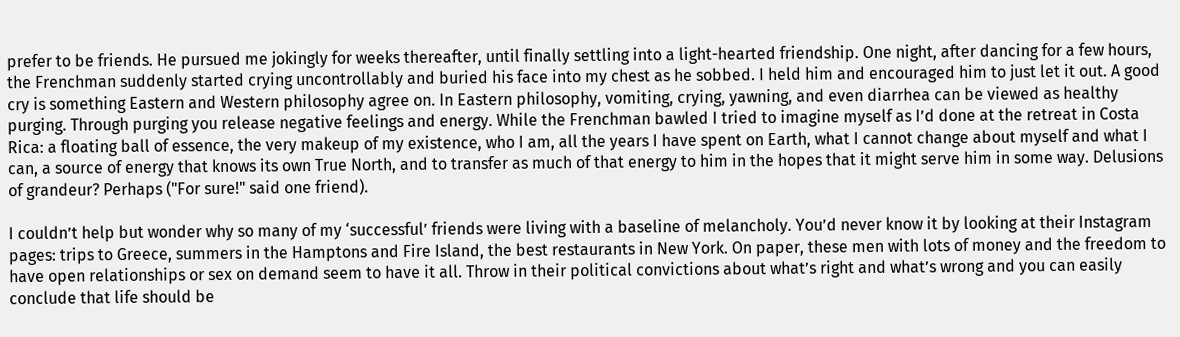prefer to be friends. He pursued me jokingly for weeks thereafter, until finally settling into a light-hearted friendship. One night, after dancing for a few hours, the Frenchman suddenly started crying uncontrollably and buried his face into my chest as he sobbed. I held him and encouraged him to just let it out. A good cry is something Eastern and Western philosophy agree on. In Eastern philosophy, vomiting, crying, yawning, and even diarrhea can be viewed as healthy purging. Through purging you release negative feelings and energy. While the Frenchman bawled I tried to imagine myself as I’d done at the retreat in Costa Rica: a floating ball of essence, the very makeup of my existence, who I am, all the years I have spent on Earth, what I cannot change about myself and what I can, a source of energy that knows its own True North, and to transfer as much of that energy to him in the hopes that it might serve him in some way. Delusions of grandeur? Perhaps ("For sure!" said one friend).

I couldn’t help but wonder why so many of my ‘successful’ friends were living with a baseline of melancholy. You’d never know it by looking at their Instagram pages: trips to Greece, summers in the Hamptons and Fire Island, the best restaurants in New York. On paper, these men with lots of money and the freedom to have open relationships or sex on demand seem to have it all. Throw in their political convictions about what’s right and what’s wrong and you can easily conclude that life should be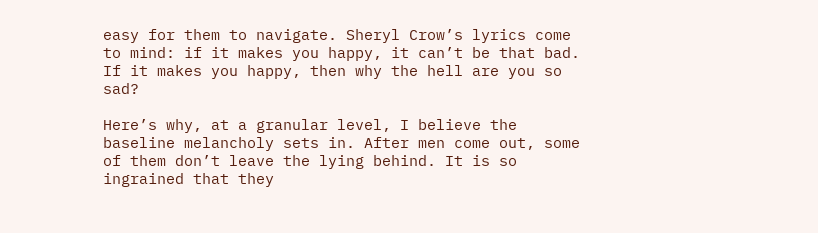easy for them to navigate. Sheryl Crow’s lyrics come to mind: if it makes you happy, it can’t be that bad. If it makes you happy, then why the hell are you so sad?

Here’s why, at a granular level, I believe the baseline melancholy sets in. After men come out, some of them don’t leave the lying behind. It is so ingrained that they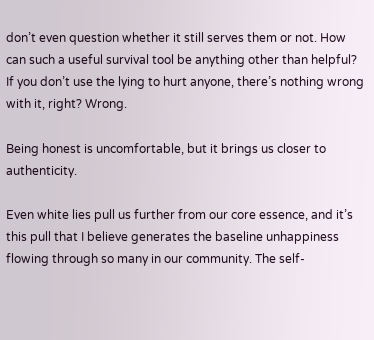don’t even question whether it still serves them or not. How can such a useful survival tool be anything other than helpful? If you don’t use the lying to hurt anyone, there’s nothing wrong with it, right? Wrong.

Being honest is uncomfortable, but it brings us closer to authenticity.

Even white lies pull us further from our core essence, and it’s this pull that I believe generates the baseline unhappiness flowing through so many in our community. The self-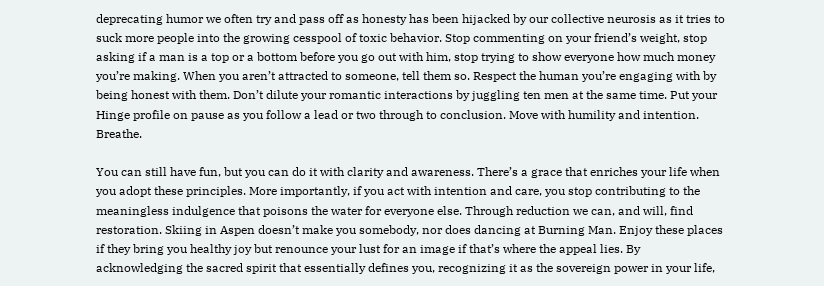deprecating humor we often try and pass off as honesty has been hijacked by our collective neurosis as it tries to suck more people into the growing cesspool of toxic behavior. Stop commenting on your friend’s weight, stop asking if a man is a top or a bottom before you go out with him, stop trying to show everyone how much money you’re making. When you aren’t attracted to someone, tell them so. Respect the human you’re engaging with by being honest with them. Don’t dilute your romantic interactions by juggling ten men at the same time. Put your Hinge profile on pause as you follow a lead or two through to conclusion. Move with humility and intention. Breathe.

You can still have fun, but you can do it with clarity and awareness. There’s a grace that enriches your life when you adopt these principles. More importantly, if you act with intention and care, you stop contributing to the meaningless indulgence that poisons the water for everyone else. Through reduction we can, and will, find restoration. Skiing in Aspen doesn’t make you somebody, nor does dancing at Burning Man. Enjoy these places if they bring you healthy joy but renounce your lust for an image if that’s where the appeal lies. By acknowledging the sacred spirit that essentially defines you, recognizing it as the sovereign power in your life,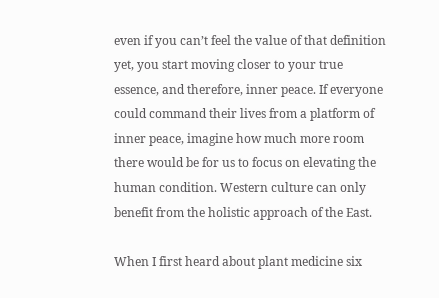even if you can’t feel the value of that definition yet, you start moving closer to your true essence, and therefore, inner peace. If everyone could command their lives from a platform of inner peace, imagine how much more room there would be for us to focus on elevating the human condition. Western culture can only benefit from the holistic approach of the East.

When I first heard about plant medicine six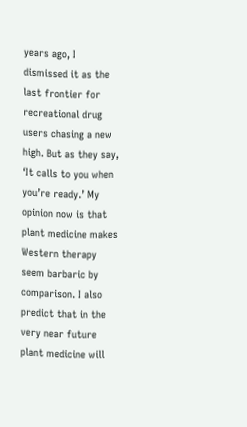years ago, I dismissed it as the last frontier for recreational drug users chasing a new high. But as they say, ‘It calls to you when you’re ready.’ My opinion now is that plant medicine makes Western therapy seem barbaric by comparison. I also predict that in the very near future plant medicine will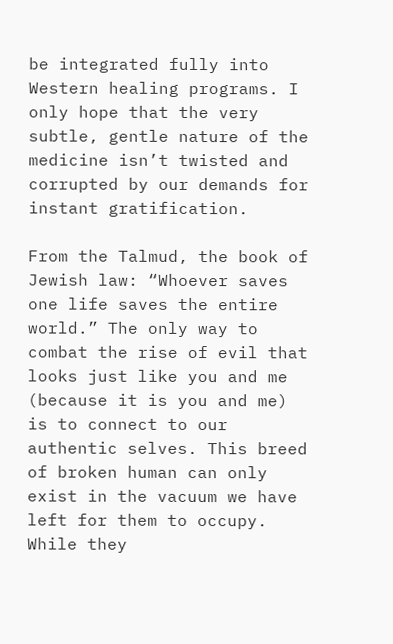be integrated fully into Western healing programs. I only hope that the very subtle, gentle nature of the medicine isn’t twisted and corrupted by our demands for instant gratification.

From the Talmud, the book of Jewish law: “Whoever saves one life saves the entire world.” The only way to combat the rise of evil that looks just like you and me (because it is you and me) is to connect to our authentic selves. This breed of broken human can only exist in the vacuum we have left for them to occupy. While they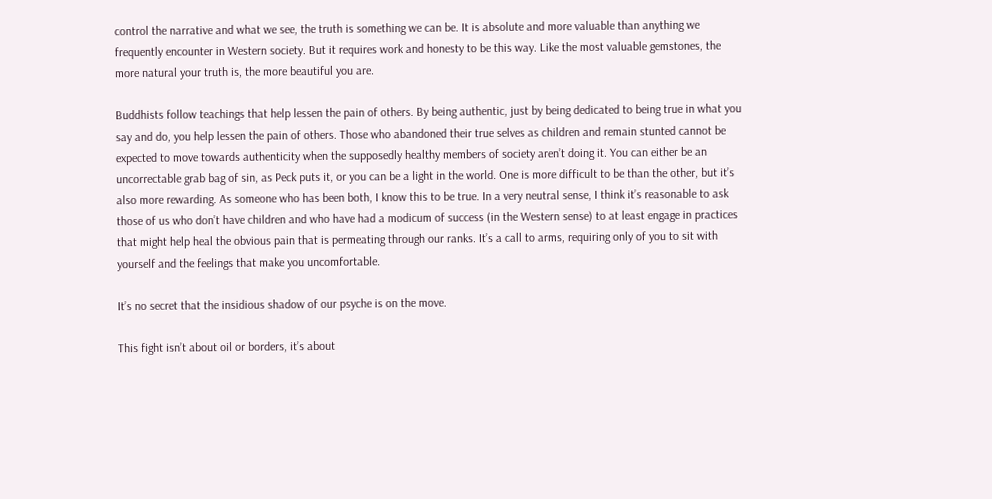control the narrative and what we see, the truth is something we can be. It is absolute and more valuable than anything we frequently encounter in Western society. But it requires work and honesty to be this way. Like the most valuable gemstones, the more natural your truth is, the more beautiful you are.

Buddhists follow teachings that help lessen the pain of others. By being authentic, just by being dedicated to being true in what you say and do, you help lessen the pain of others. Those who abandoned their true selves as children and remain stunted cannot be expected to move towards authenticity when the supposedly healthy members of society aren’t doing it. You can either be an uncorrectable grab bag of sin, as Peck puts it, or you can be a light in the world. One is more difficult to be than the other, but it’s also more rewarding. As someone who has been both, I know this to be true. In a very neutral sense, I think it’s reasonable to ask those of us who don’t have children and who have had a modicum of success (in the Western sense) to at least engage in practices that might help heal the obvious pain that is permeating through our ranks. It’s a call to arms, requiring only of you to sit with yourself and the feelings that make you uncomfortable.

It’s no secret that the insidious shadow of our psyche is on the move.

This fight isn’t about oil or borders, it’s about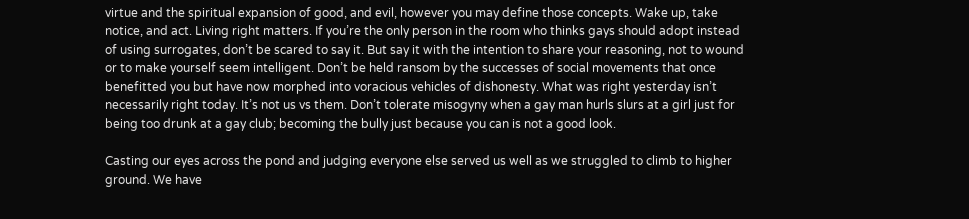virtue and the spiritual expansion of good, and evil, however you may define those concepts. Wake up, take notice, and act. Living right matters. If you’re the only person in the room who thinks gays should adopt instead of using surrogates, don’t be scared to say it. But say it with the intention to share your reasoning, not to wound or to make yourself seem intelligent. Don’t be held ransom by the successes of social movements that once benefitted you but have now morphed into voracious vehicles of dishonesty. What was right yesterday isn’t necessarily right today. It’s not us vs them. Don’t tolerate misogyny when a gay man hurls slurs at a girl just for being too drunk at a gay club; becoming the bully just because you can is not a good look.

Casting our eyes across the pond and judging everyone else served us well as we struggled to climb to higher ground. We have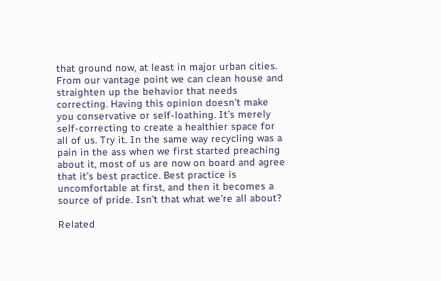that ground now, at least in major urban cities. From our vantage point we can clean house and straighten up the behavior that needs correcting. Having this opinion doesn’t make you conservative or self-loathing. It’s merely self-correcting to create a healthier space for all of us. Try it. In the same way recycling was a pain in the ass when we first started preaching about it, most of us are now on board and agree that it’s best practice. Best practice is uncomfortable at first, and then it becomes a source of pride. Isn’t that what we’re all about?

Related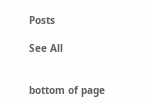Posts

See All


bottom of page